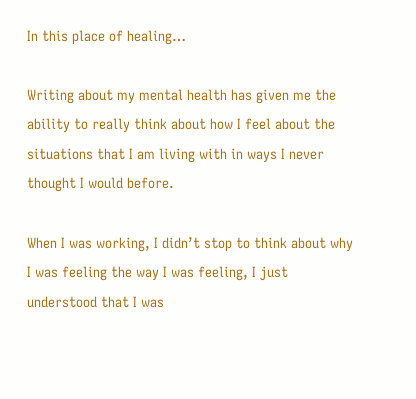In this place of healing…

Writing about my mental health has given me the ability to really think about how I feel about the situations that I am living with in ways I never thought I would before.

When I was working, I didn’t stop to think about why I was feeling the way I was feeling, I just understood that I was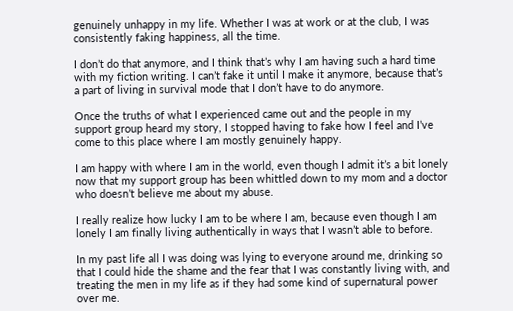genuinely unhappy in my life. Whether I was at work or at the club, I was consistently faking happiness, all the time.

I don’t do that anymore, and I think that’s why I am having such a hard time with my fiction writing. I can’t fake it until I make it anymore, because that’s a part of living in survival mode that I don’t have to do anymore.

Once the truths of what I experienced came out and the people in my support group heard my story, I stopped having to fake how I feel and I’ve come to this place where I am mostly genuinely happy.

I am happy with where I am in the world, even though I admit it’s a bit lonely now that my support group has been whittled down to my mom and a doctor who doesn’t believe me about my abuse.

I really realize how lucky I am to be where I am, because even though I am lonely I am finally living authentically in ways that I wasn’t able to before.

In my past life all I was doing was lying to everyone around me, drinking so that I could hide the shame and the fear that I was constantly living with, and treating the men in my life as if they had some kind of supernatural power over me.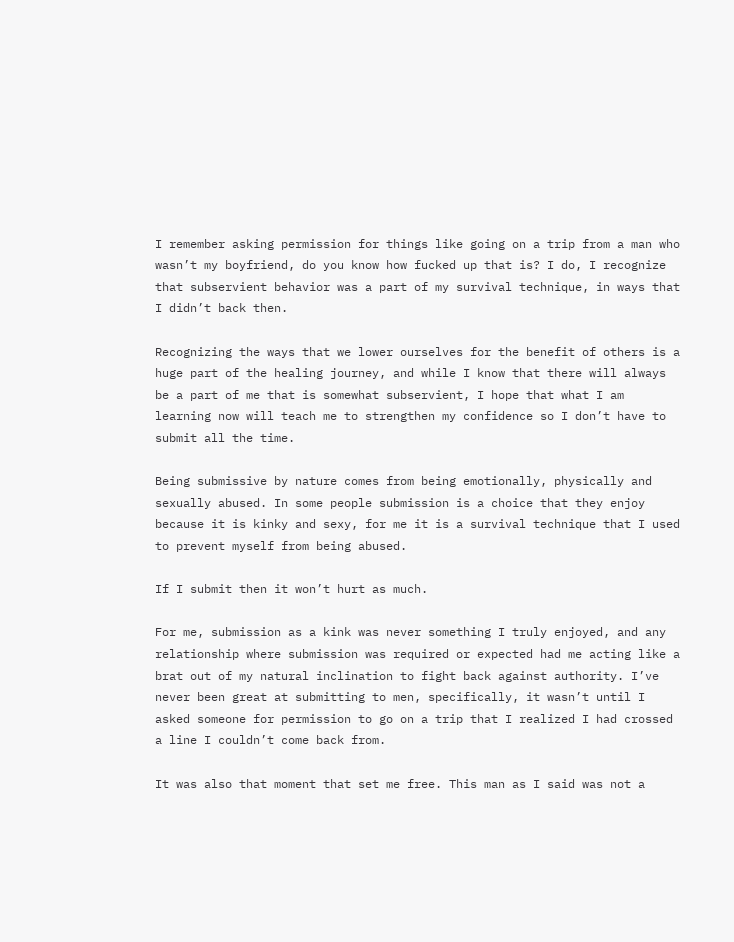I remember asking permission for things like going on a trip from a man who wasn’t my boyfriend, do you know how fucked up that is? I do, I recognize that subservient behavior was a part of my survival technique, in ways that I didn’t back then.

Recognizing the ways that we lower ourselves for the benefit of others is a huge part of the healing journey, and while I know that there will always be a part of me that is somewhat subservient, I hope that what I am learning now will teach me to strengthen my confidence so I don’t have to submit all the time.

Being submissive by nature comes from being emotionally, physically and sexually abused. In some people submission is a choice that they enjoy because it is kinky and sexy, for me it is a survival technique that I used to prevent myself from being abused.

If I submit then it won’t hurt as much.

For me, submission as a kink was never something I truly enjoyed, and any relationship where submission was required or expected had me acting like a brat out of my natural inclination to fight back against authority. I’ve never been great at submitting to men, specifically, it wasn’t until I asked someone for permission to go on a trip that I realized I had crossed a line I couldn’t come back from.

It was also that moment that set me free. This man as I said was not a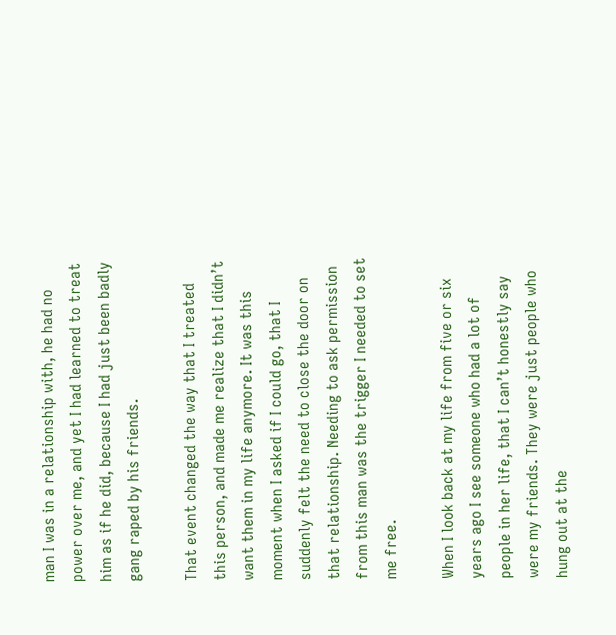man I was in a relationship with, he had no power over me, and yet I had learned to treat him as if he did, because I had just been badly gang raped by his friends.

That event changed the way that I treated this person, and made me realize that I didn’t want them in my life anymore. It was this moment when I asked if I could go, that I suddenly felt the need to close the door on that relationship. Needing to ask permission from this man was the trigger I needed to set me free.

When I look back at my life from five or six years ago I see someone who had a lot of people in her life, that I can’t honestly say were my friends. They were just people who hung out at the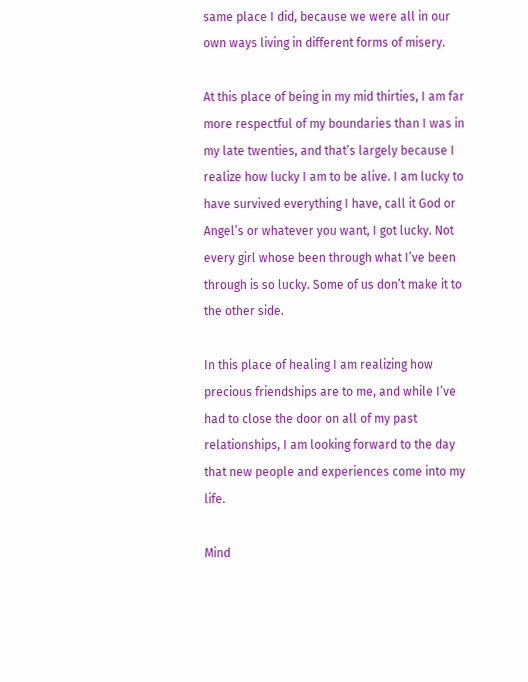same place I did, because we were all in our own ways living in different forms of misery.

At this place of being in my mid thirties, I am far more respectful of my boundaries than I was in my late twenties, and that’s largely because I realize how lucky I am to be alive. I am lucky to have survived everything I have, call it God or Angel’s or whatever you want, I got lucky. Not every girl whose been through what I’ve been through is so lucky. Some of us don’t make it to the other side.

In this place of healing I am realizing how precious friendships are to me, and while I’ve had to close the door on all of my past relationships, I am looking forward to the day that new people and experiences come into my life.

Mind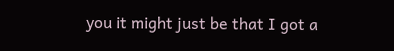you it might just be that I got a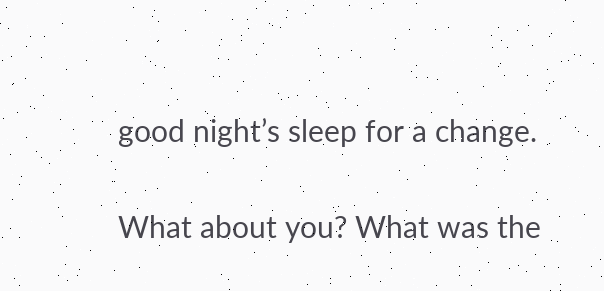good night’s sleep for a change.

What about you? What was the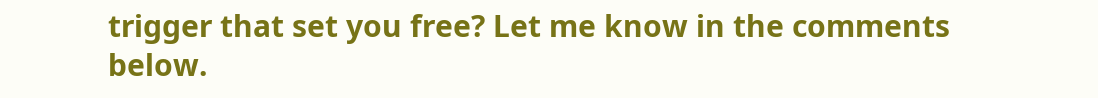trigger that set you free? Let me know in the comments below.